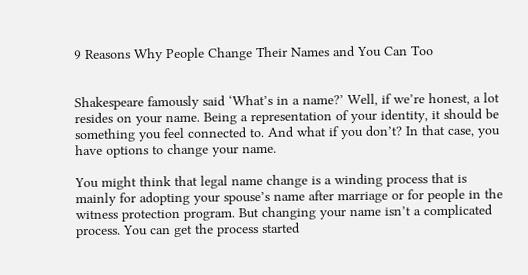9 Reasons Why People Change Their Names and You Can Too


Shakespeare famously said ‘What’s in a name?’ Well, if we’re honest, a lot resides on your name. Being a representation of your identity, it should be something you feel connected to. And what if you don’t? In that case, you have options to change your name.

You might think that legal name change is a winding process that is mainly for adopting your spouse’s name after marriage or for people in the witness protection program. But changing your name isn’t a complicated process. You can get the process started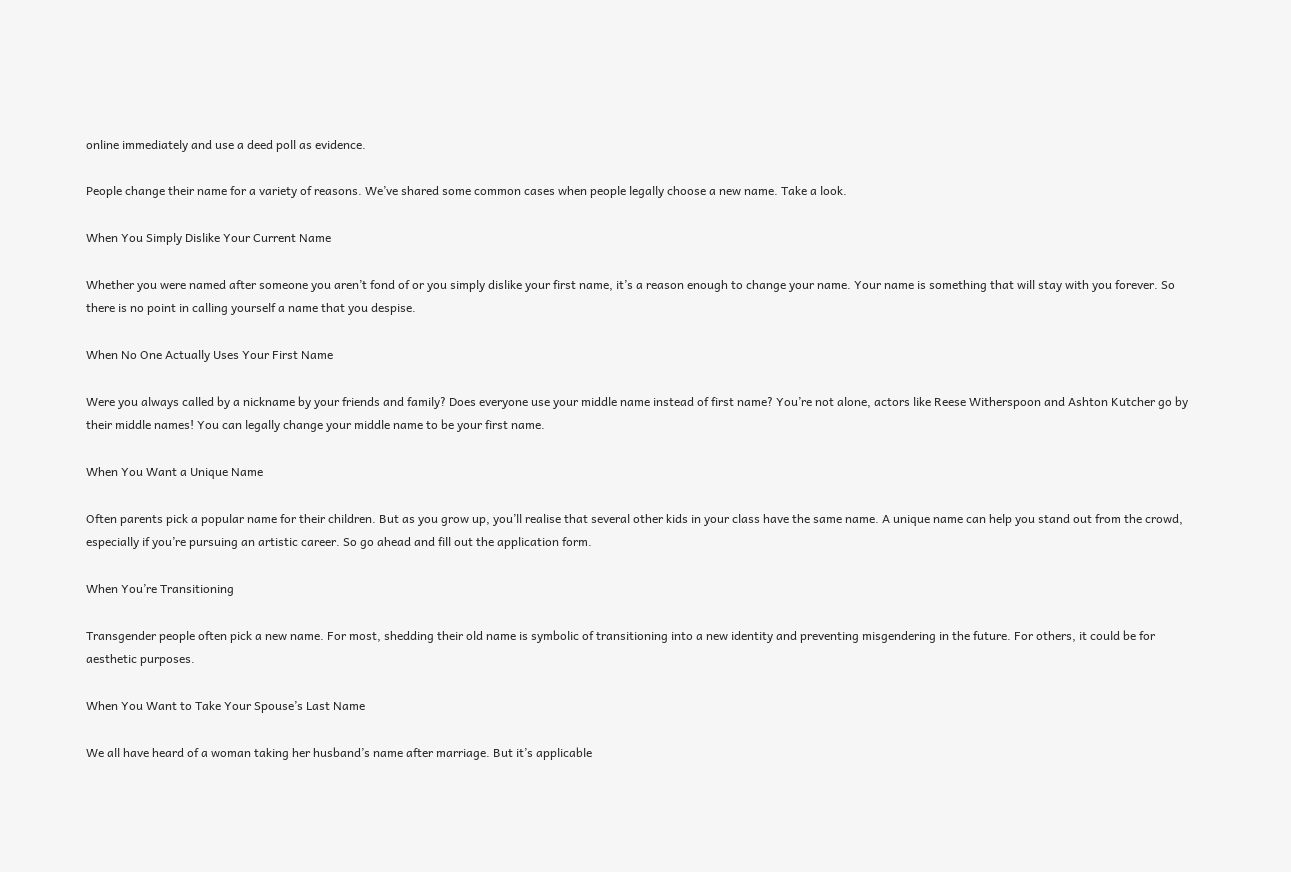online immediately and use a deed poll as evidence.

People change their name for a variety of reasons. We’ve shared some common cases when people legally choose a new name. Take a look.

When You Simply Dislike Your Current Name

Whether you were named after someone you aren’t fond of or you simply dislike your first name, it’s a reason enough to change your name. Your name is something that will stay with you forever. So there is no point in calling yourself a name that you despise.

When No One Actually Uses Your First Name

Were you always called by a nickname by your friends and family? Does everyone use your middle name instead of first name? You’re not alone, actors like Reese Witherspoon and Ashton Kutcher go by their middle names! You can legally change your middle name to be your first name.

When You Want a Unique Name

Often parents pick a popular name for their children. But as you grow up, you’ll realise that several other kids in your class have the same name. A unique name can help you stand out from the crowd, especially if you’re pursuing an artistic career. So go ahead and fill out the application form.

When You’re Transitioning

Transgender people often pick a new name. For most, shedding their old name is symbolic of transitioning into a new identity and preventing misgendering in the future. For others, it could be for aesthetic purposes.

When You Want to Take Your Spouse’s Last Name

We all have heard of a woman taking her husband’s name after marriage. But it’s applicable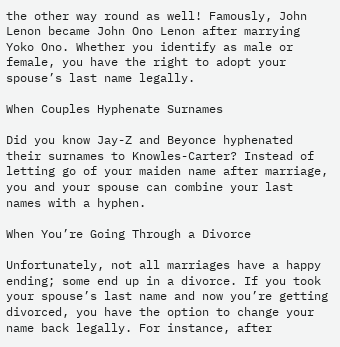the other way round as well! Famously, John Lenon became John Ono Lenon after marrying Yoko Ono. Whether you identify as male or female, you have the right to adopt your spouse’s last name legally.

When Couples Hyphenate Surnames

Did you know Jay-Z and Beyonce hyphenated their surnames to Knowles-Carter? Instead of letting go of your maiden name after marriage, you and your spouse can combine your last names with a hyphen.

When You’re Going Through a Divorce

Unfortunately, not all marriages have a happy ending; some end up in a divorce. If you took your spouse’s last name and now you’re getting divorced, you have the option to change your name back legally. For instance, after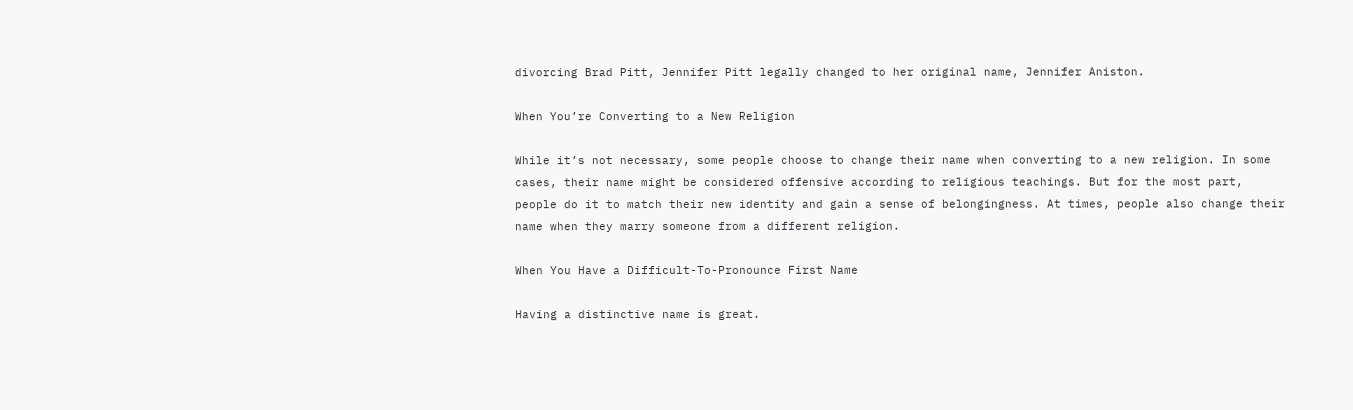divorcing Brad Pitt, Jennifer Pitt legally changed to her original name, Jennifer Aniston.

When You’re Converting to a New Religion

While it’s not necessary, some people choose to change their name when converting to a new religion. In some cases, their name might be considered offensive according to religious teachings. But for the most part, people do it to match their new identity and gain a sense of belongingness. At times, people also change their name when they marry someone from a different religion.

When You Have a Difficult-To-Pronounce First Name

Having a distinctive name is great.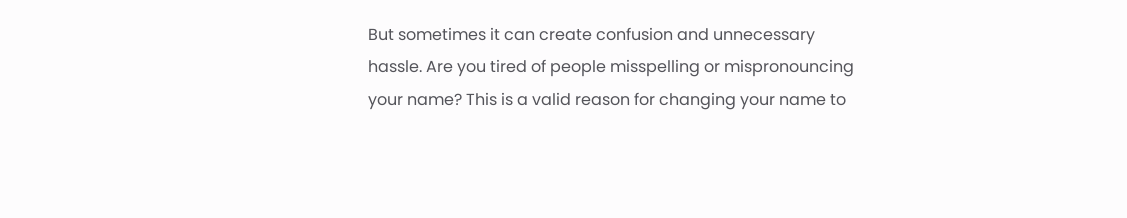But sometimes it can create confusion and unnecessary hassle. Are you tired of people misspelling or mispronouncing your name? This is a valid reason for changing your name to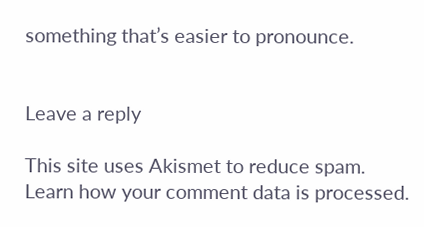something that’s easier to pronounce.


Leave a reply

This site uses Akismet to reduce spam. Learn how your comment data is processed.